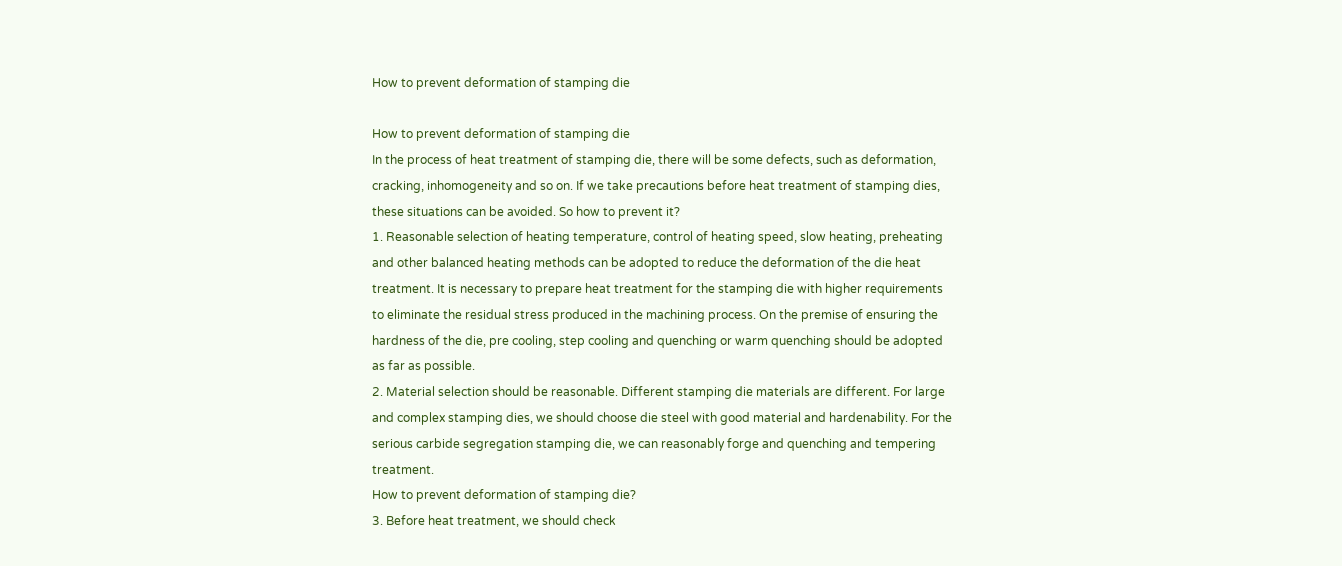How to prevent deformation of stamping die

How to prevent deformation of stamping die
In the process of heat treatment of stamping die, there will be some defects, such as deformation, cracking, inhomogeneity and so on. If we take precautions before heat treatment of stamping dies, these situations can be avoided. So how to prevent it?
1. Reasonable selection of heating temperature, control of heating speed, slow heating, preheating and other balanced heating methods can be adopted to reduce the deformation of the die heat treatment. It is necessary to prepare heat treatment for the stamping die with higher requirements to eliminate the residual stress produced in the machining process. On the premise of ensuring the hardness of the die, pre cooling, step cooling and quenching or warm quenching should be adopted as far as possible.
2. Material selection should be reasonable. Different stamping die materials are different. For large and complex stamping dies, we should choose die steel with good material and hardenability. For the serious carbide segregation stamping die, we can reasonably forge and quenching and tempering treatment.
How to prevent deformation of stamping die?
3. Before heat treatment, we should check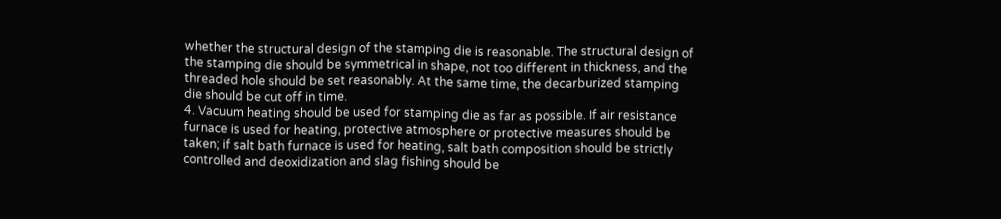whether the structural design of the stamping die is reasonable. The structural design of the stamping die should be symmetrical in shape, not too different in thickness, and the threaded hole should be set reasonably. At the same time, the decarburized stamping die should be cut off in time.
4. Vacuum heating should be used for stamping die as far as possible. If air resistance furnace is used for heating, protective atmosphere or protective measures should be taken; if salt bath furnace is used for heating, salt bath composition should be strictly controlled and deoxidization and slag fishing should be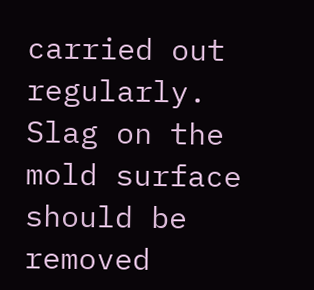carried out regularly. Slag on the mold surface should be removed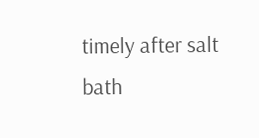timely after salt bath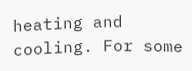heating and cooling. For some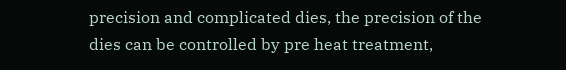precision and complicated dies, the precision of the dies can be controlled by pre heat treatment,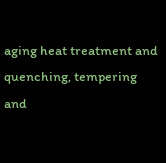aging heat treatment and quenching, tempering and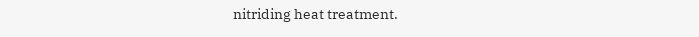nitriding heat treatment.